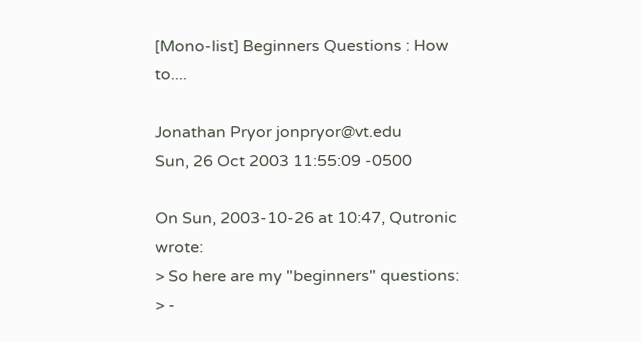[Mono-list] Beginners Questions : How to....

Jonathan Pryor jonpryor@vt.edu
Sun, 26 Oct 2003 11:55:09 -0500

On Sun, 2003-10-26 at 10:47, Qutronic wrote:
> So here are my "beginners" questions:
> -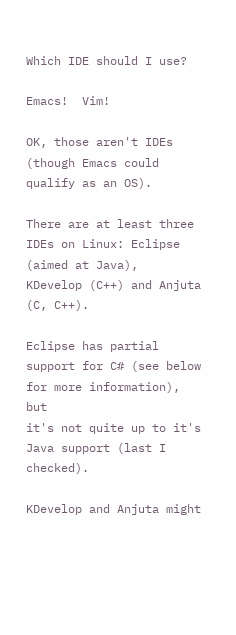Which IDE should I use?

Emacs!  Vim!

OK, those aren't IDEs (though Emacs could qualify as an OS).

There are at least three IDEs on Linux: Eclipse (aimed at Java),
KDevelop (C++) and Anjuta (C, C++).

Eclipse has partial support for C# (see below for more information), but
it's not quite up to it's Java support (last I checked).

KDevelop and Anjuta might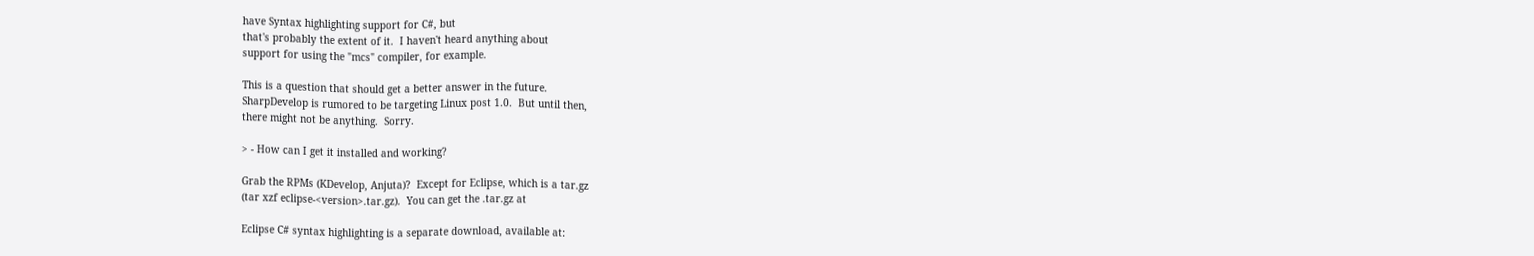have Syntax highlighting support for C#, but
that's probably the extent of it.  I haven't heard anything about
support for using the "mcs" compiler, for example.

This is a question that should get a better answer in the future.
SharpDevelop is rumored to be targeting Linux post 1.0.  But until then,
there might not be anything.  Sorry.

> - How can I get it installed and working?

Grab the RPMs (KDevelop, Anjuta)?  Except for Eclipse, which is a tar.gz
(tar xzf eclipse-<version>.tar.gz).  You can get the .tar.gz at

Eclipse C# syntax highlighting is a separate download, available at: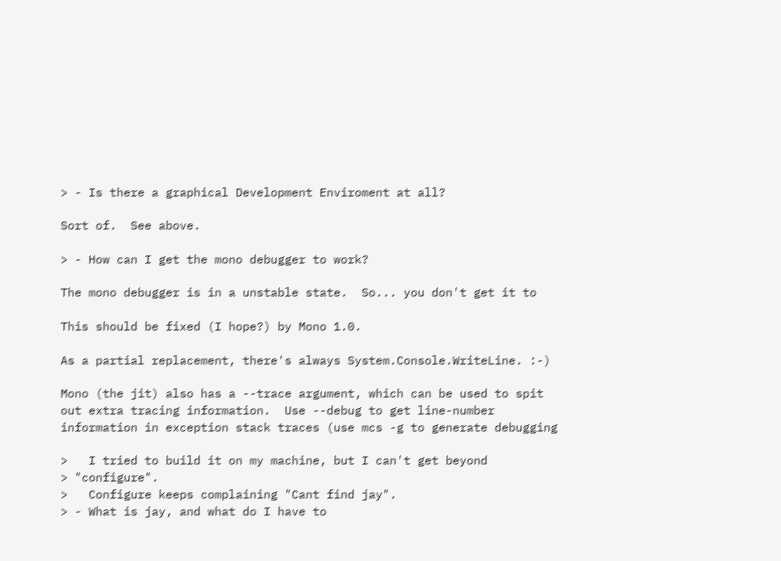> - Is there a graphical Development Enviroment at all?

Sort of.  See above.

> - How can I get the mono debugger to work?

The mono debugger is in a unstable state.  So... you don't get it to

This should be fixed (I hope?) by Mono 1.0.

As a partial replacement, there's always System.Console.WriteLine. :-)

Mono (the jit) also has a --trace argument, which can be used to spit
out extra tracing information.  Use --debug to get line-number
information in exception stack traces (use mcs -g to generate debugging

>   I tried to build it on my machine, but I can't get beyond
> "configure".
>   Configure keeps complaining "Cant find jay".
> - What is jay, and what do I have to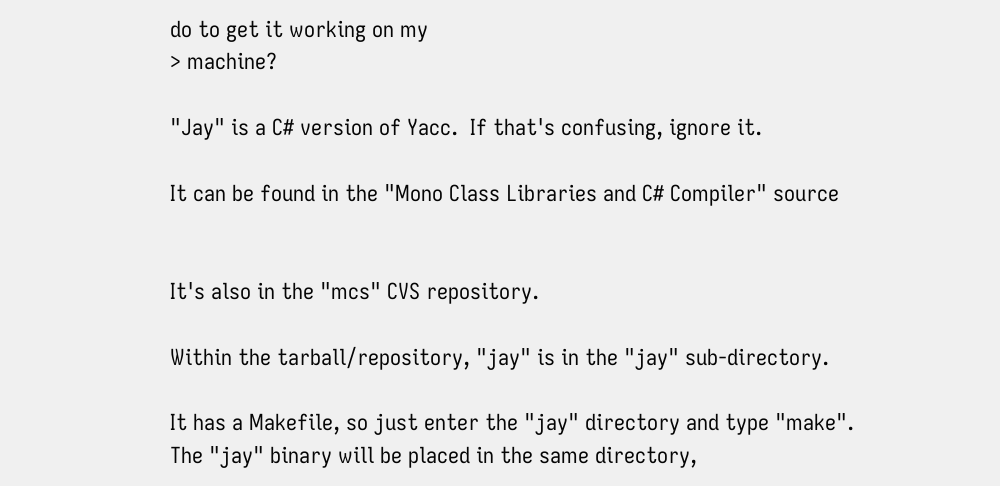do to get it working on my
> machine?

"Jay" is a C# version of Yacc.  If that's confusing, ignore it.

It can be found in the "Mono Class Libraries and C# Compiler" source


It's also in the "mcs" CVS repository.

Within the tarball/repository, "jay" is in the "jay" sub-directory.

It has a Makefile, so just enter the "jay" directory and type "make".
The "jay" binary will be placed in the same directory,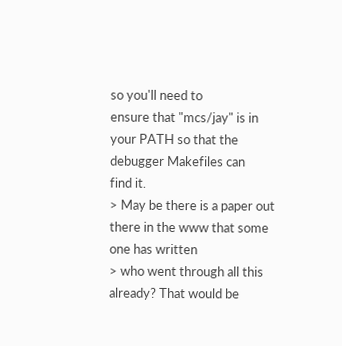so you'll need to
ensure that "mcs/jay" is in your PATH so that the debugger Makefiles can
find it.
> May be there is a paper out there in the www that some one has written
> who went through all this already? That would be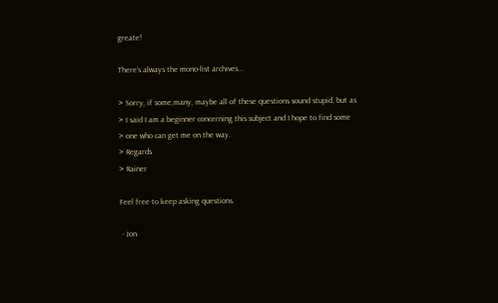greate!

There's always the mono-list archives...

> Sorry, if some,many, maybe all of these questions sound stupid, but as
> I said I am a beginner concerning this subject and I hope to find some
> one who can get me on the way.
> Regards
> Rainer

Feel free to keep asking questions.

 - Jon